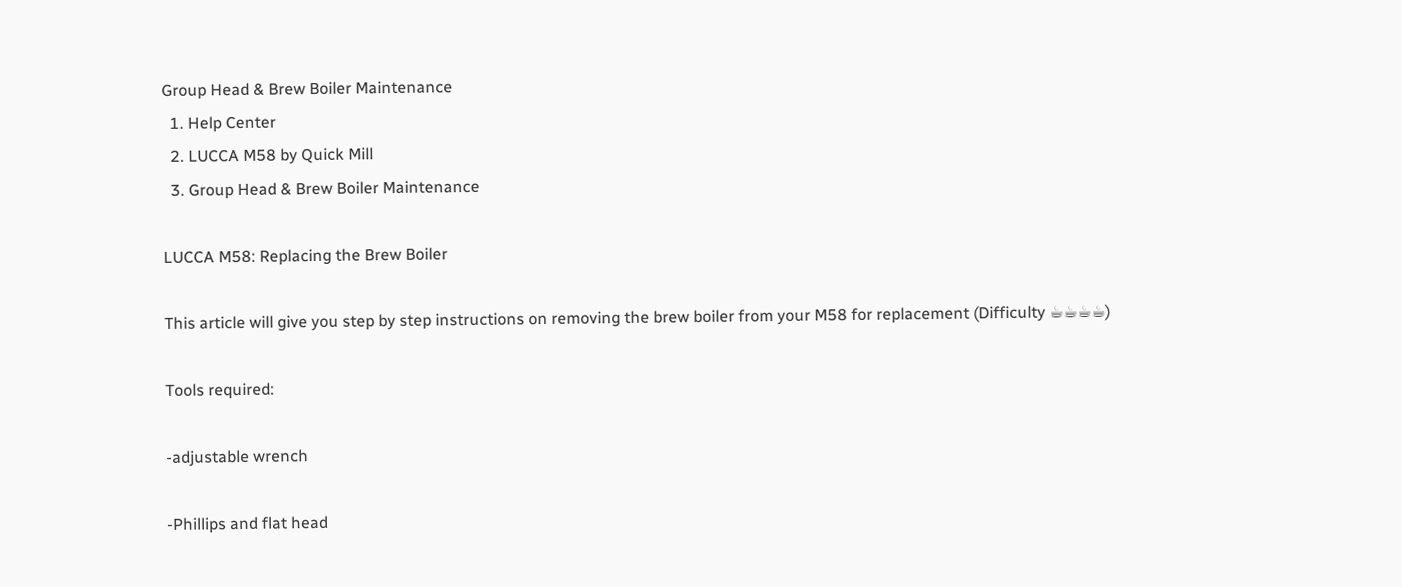Group Head & Brew Boiler Maintenance
  1. Help Center
  2. LUCCA M58 by Quick Mill
  3. Group Head & Brew Boiler Maintenance

LUCCA M58: Replacing the Brew Boiler

This article will give you step by step instructions on removing the brew boiler from your M58 for replacement (Difficulty ☕☕☕☕)

Tools required:

-adjustable wrench

-Phillips and flat head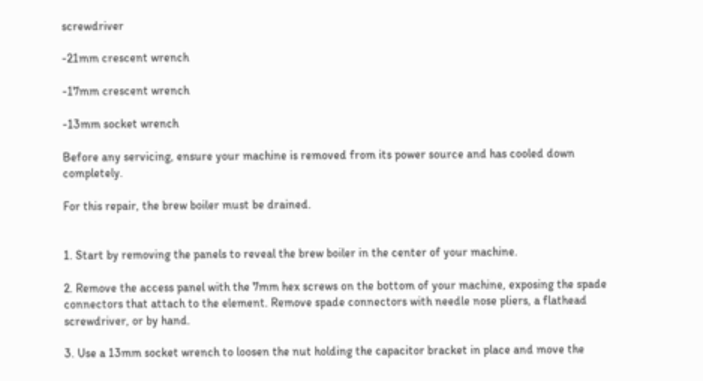screwdriver

-21mm crescent wrench

-17mm crescent wrench

-13mm socket wrench

Before any servicing, ensure your machine is removed from its power source and has cooled down completely.

For this repair, the brew boiler must be drained.


1. Start by removing the panels to reveal the brew boiler in the center of your machine.

2. Remove the access panel with the 7mm hex screws on the bottom of your machine, exposing the spade connectors that attach to the element. Remove spade connectors with needle nose pliers, a flathead screwdriver, or by hand.

3. Use a 13mm socket wrench to loosen the nut holding the capacitor bracket in place and move the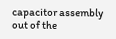capacitor assembly out of the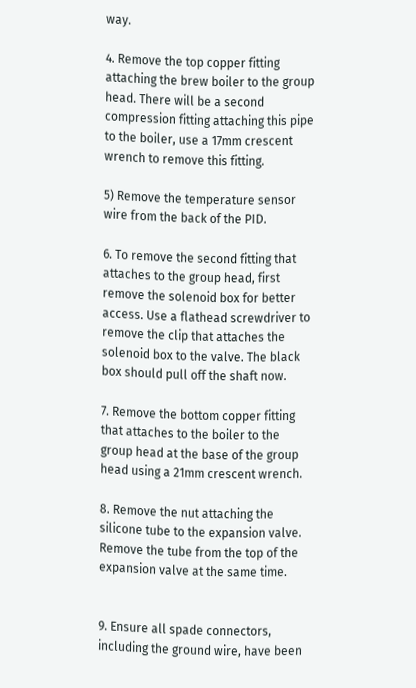way.

4. Remove the top copper fitting attaching the brew boiler to the group head. There will be a second compression fitting attaching this pipe to the boiler, use a 17mm crescent wrench to remove this fitting.

5) Remove the temperature sensor wire from the back of the PID.

6. To remove the second fitting that attaches to the group head, first remove the solenoid box for better access. Use a flathead screwdriver to remove the clip that attaches the solenoid box to the valve. The black box should pull off the shaft now.

7. Remove the bottom copper fitting that attaches to the boiler to the group head at the base of the group head using a 21mm crescent wrench.

8. Remove the nut attaching the silicone tube to the expansion valve. Remove the tube from the top of the expansion valve at the same time.


9. Ensure all spade connectors, including the ground wire, have been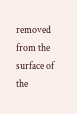removed from the surface of the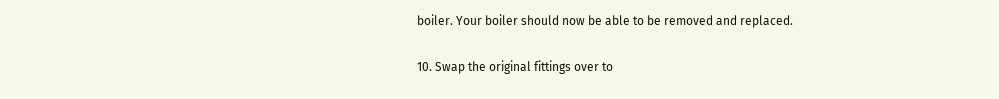boiler. Your boiler should now be able to be removed and replaced.

10. Swap the original fittings over to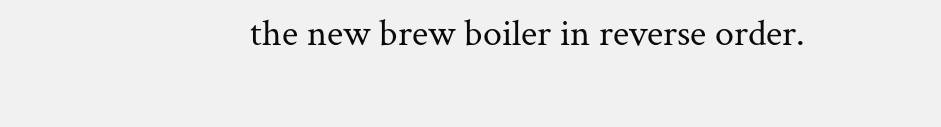the new brew boiler in reverse order.